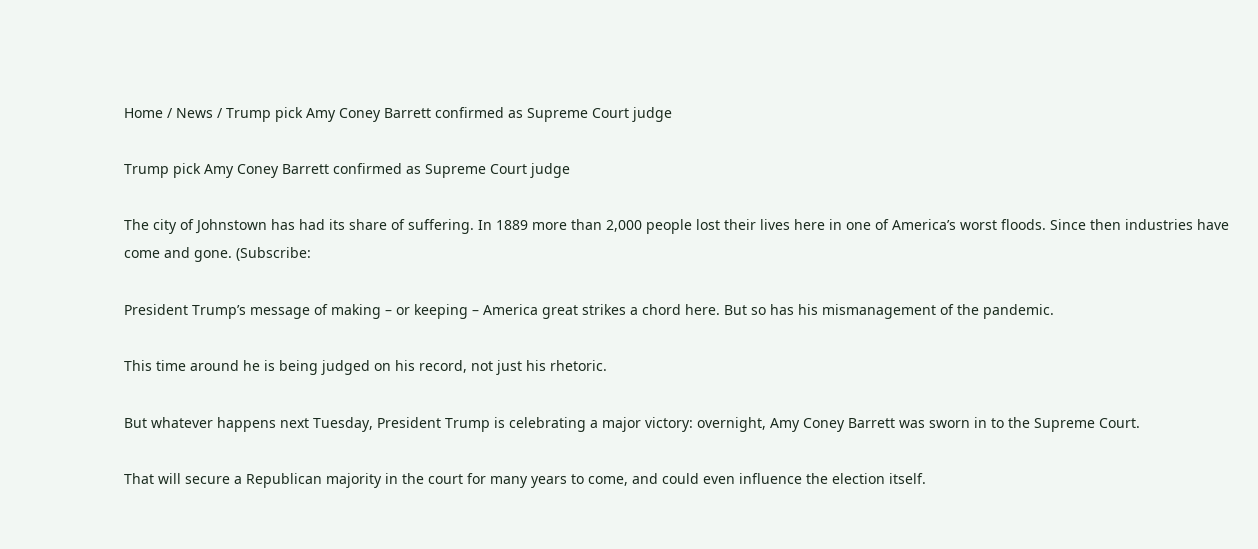Home / News / Trump pick Amy Coney Barrett confirmed as Supreme Court judge

Trump pick Amy Coney Barrett confirmed as Supreme Court judge

The city of Johnstown has had its share of suffering. In 1889 more than 2,000 people lost their lives here in one of America’s worst floods. Since then industries have come and gone. (Subscribe:

President Trump’s message of making – or keeping – America great strikes a chord here. But so has his mismanagement of the pandemic.

This time around he is being judged on his record, not just his rhetoric.

But whatever happens next Tuesday, President Trump is celebrating a major victory: overnight, Amy Coney Barrett was sworn in to the Supreme Court.

That will secure a Republican majority in the court for many years to come, and could even influence the election itself.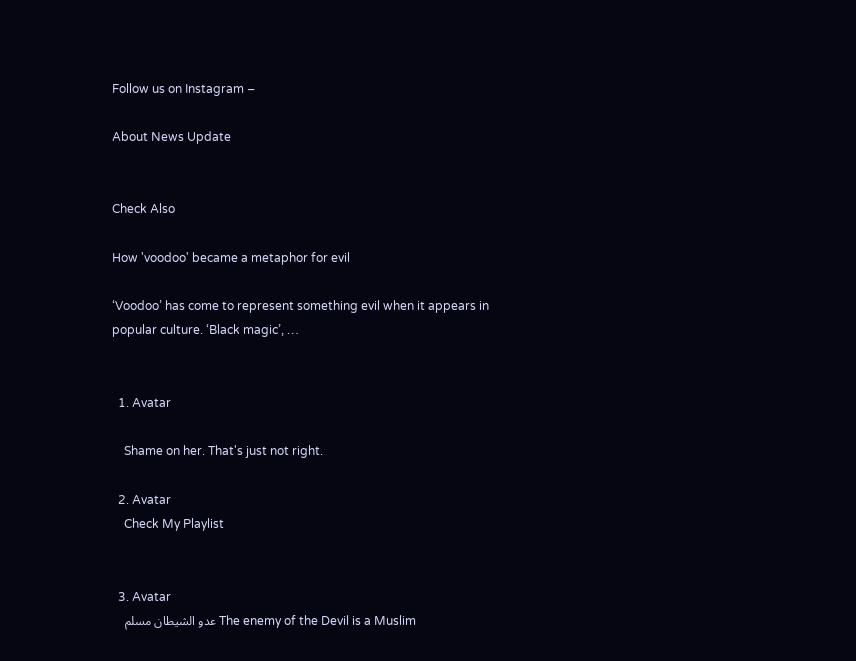Follow us on Instagram –

About News Update


Check Also

How 'voodoo' became a metaphor for evil

‘Voodoo’ has come to represent something evil when it appears in popular culture. ‘Black magic’, …


  1. Avatar

    Shame on her. That's just not right.

  2. Avatar
    Check My Playlist


  3. Avatar
    عدو الشيطان مسلم The enemy of the Devil is a Muslim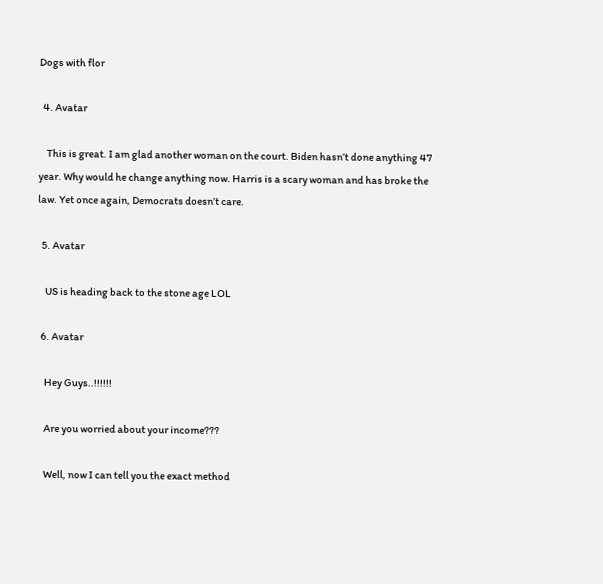Dogs with flor

  4. Avatar

    This is great. I am glad another woman on the court. Biden hasn’t done anything 47 year. Why would he change anything now. Harris is a scary woman and has broke the law. Yet once again, Democrats doesn’t care.

  5. Avatar

    US is heading back to the stone age LOL

  6. Avatar

    Hey Guys..!!!!!!

    Are you worried about your income???

    Well, now I can tell you the exact method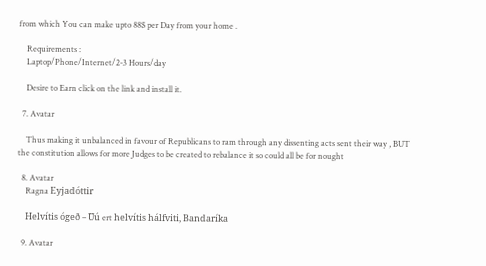from which You can make upto 88$ per Day from your home .

    Requirements :
    Laptop/Phone/Internet/2-3 Hours/day

    Desire to Earn click on the link and install it.

  7. Avatar

    Thus making it unbalanced in favour of Republicans to ram through any dissenting acts sent their way , BUT the constitution allows for more Judges to be created to rebalance it so could all be for nought

  8. Avatar
    Ragna Eyjadóttir

    Helvítis ógeð – Ūú ert helvítis hálfviti, Bandaríka

  9. Avatar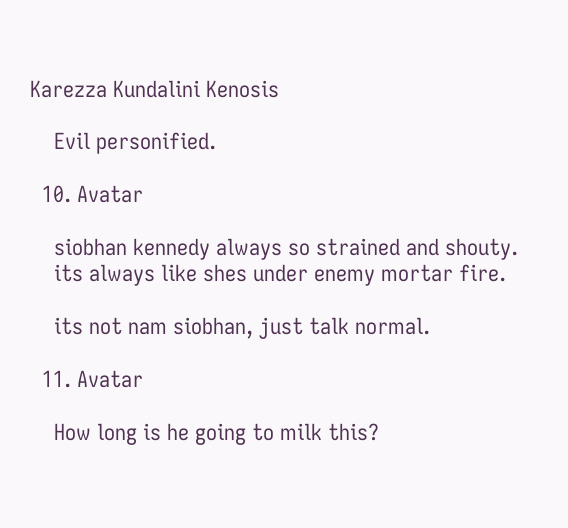Karezza Kundalini Kenosis

    Evil personified.

  10. Avatar

    siobhan kennedy always so strained and shouty.
    its always like shes under enemy mortar fire.

    its not nam siobhan, just talk normal.

  11. Avatar

    How long is he going to milk this?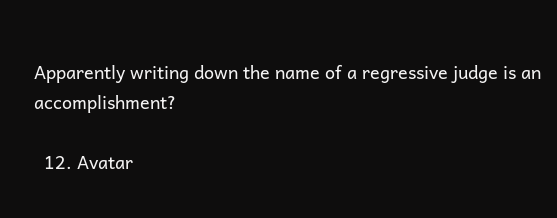Apparently writing down the name of a regressive judge is an accomplishment?

  12. Avatar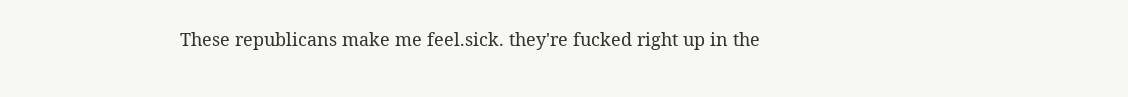These republicans make me feel.sick. they're fucked right up in the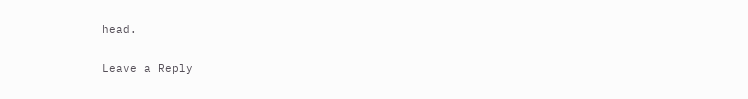head.

Leave a Reply